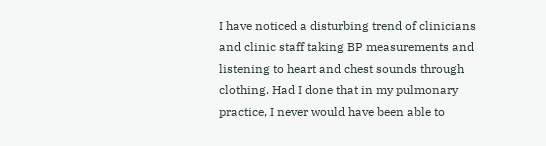I have noticed a disturbing trend of clinicians and clinic staff taking BP measurements and listening to heart and chest sounds through clothing. Had I done that in my pulmonary practice, I never would have been able to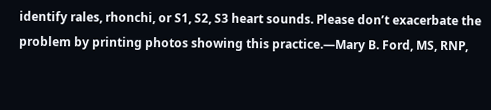identify rales, rhonchi, or S1, S2, S3 heart sounds. Please don’t exacerbate the problem by printing photos showing this practice.—Mary B. Ford, MS, RNP,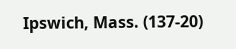Ipswich, Mass. (137-20)